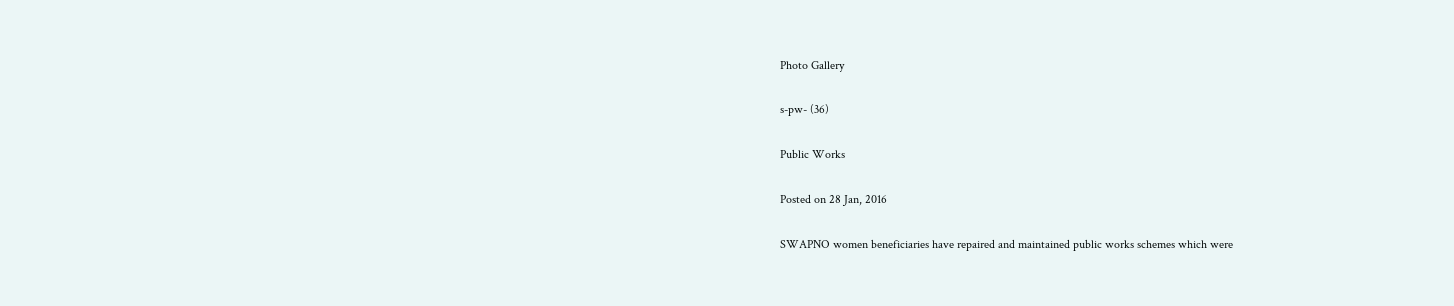Photo Gallery

s-pw- (36)

Public Works

Posted on 28 Jan, 2016

SWAPNO women beneficiaries have repaired and maintained public works schemes which were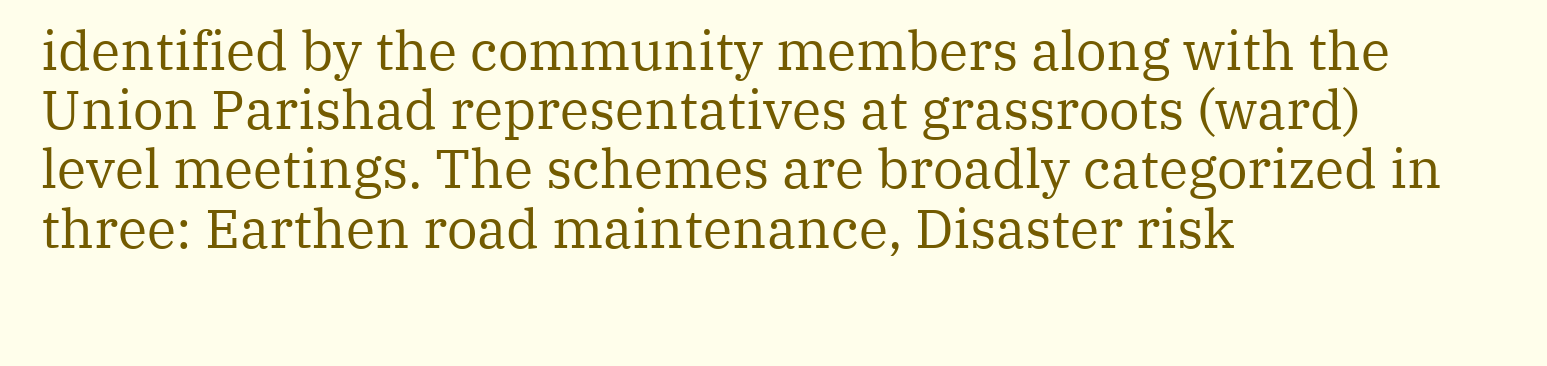identified by the community members along with the Union Parishad representatives at grassroots (ward) level meetings. The schemes are broadly categorized in three: Earthen road maintenance, Disaster risk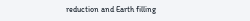reduction and Earth filling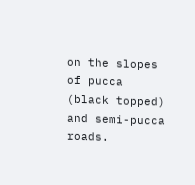on the slopes of pucca (black topped) and semi-pucca roads.